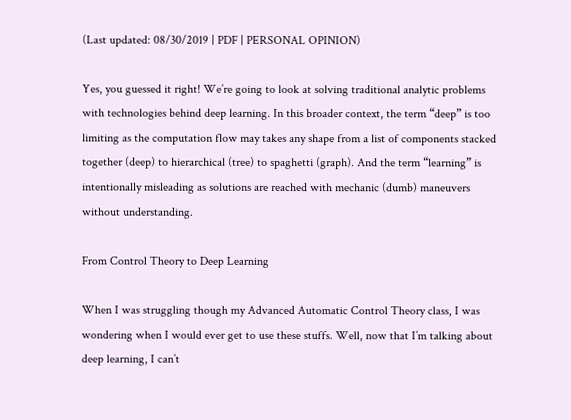(Last updated: 08/30/2019 | PDF | PERSONAL OPINION)

Yes, you guessed it right! We’re going to look at solving traditional analytic problems with technologies behind deep learning. In this broader context, the term “deep” is too limiting as the computation flow may takes any shape from a list of components stacked together (deep) to hierarchical (tree) to spaghetti (graph). And the term “learning” is intentionally misleading as solutions are reached with mechanic (dumb) maneuvers without understanding.

From Control Theory to Deep Learning

When I was struggling though my Advanced Automatic Control Theory class, I was wondering when I would ever get to use these stuffs. Well, now that I’m talking about deep learning, I can’t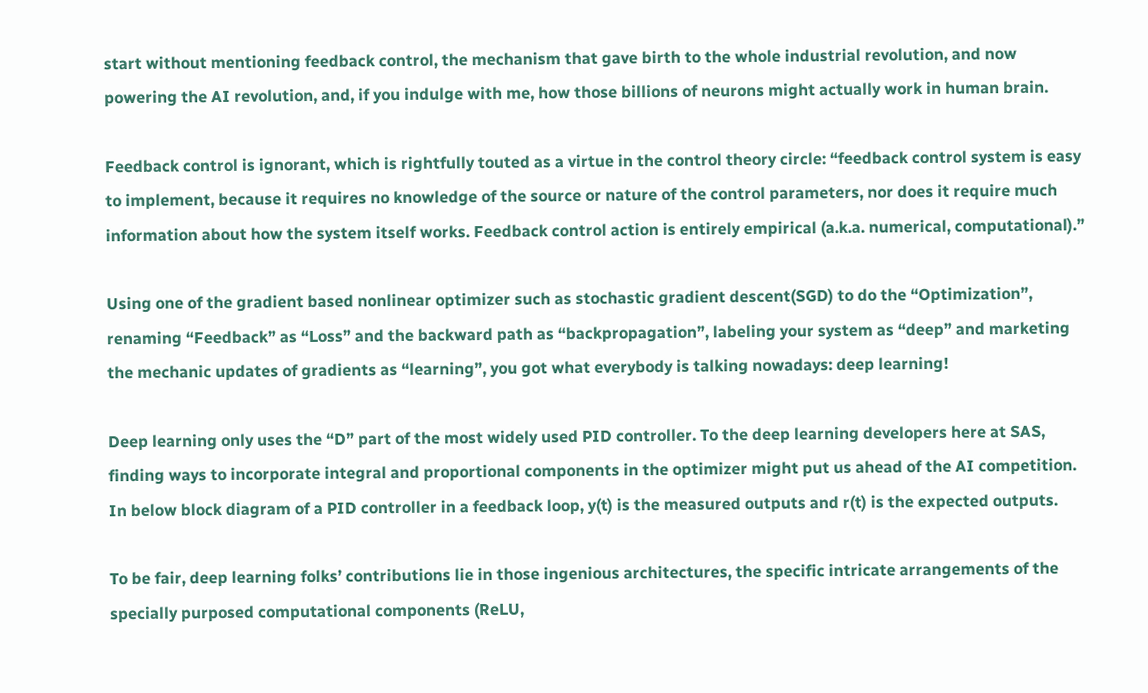start without mentioning feedback control, the mechanism that gave birth to the whole industrial revolution, and now powering the AI revolution, and, if you indulge with me, how those billions of neurons might actually work in human brain.

Feedback control is ignorant, which is rightfully touted as a virtue in the control theory circle: “feedback control system is easy to implement, because it requires no knowledge of the source or nature of the control parameters, nor does it require much information about how the system itself works. Feedback control action is entirely empirical (a.k.a. numerical, computational).”

Using one of the gradient based nonlinear optimizer such as stochastic gradient descent(SGD) to do the “Optimization”, renaming “Feedback” as “Loss” and the backward path as “backpropagation”, labeling your system as “deep” and marketing the mechanic updates of gradients as “learning”, you got what everybody is talking nowadays: deep learning!

Deep learning only uses the “D” part of the most widely used PID controller. To the deep learning developers here at SAS, finding ways to incorporate integral and proportional components in the optimizer might put us ahead of the AI competition. In below block diagram of a PID controller in a feedback loop, y(t) is the measured outputs and r(t) is the expected outputs.

To be fair, deep learning folks’ contributions lie in those ingenious architectures, the specific intricate arrangements of the specially purposed computational components (ReLU,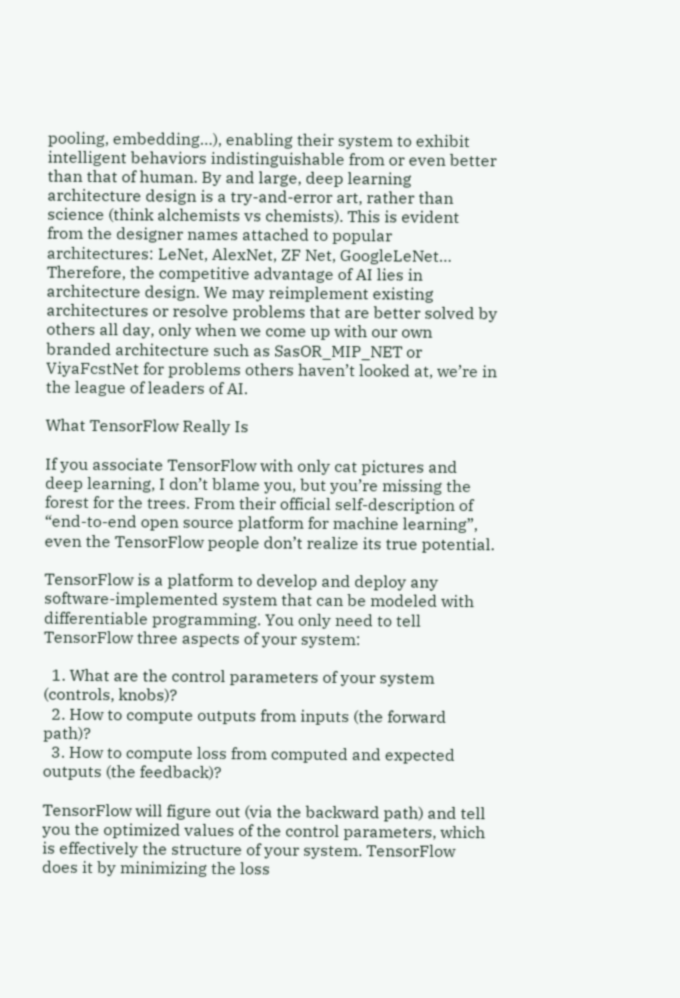pooling, embedding…), enabling their system to exhibit intelligent behaviors indistinguishable from or even better than that of human. By and large, deep learning architecture design is a try-and-error art, rather than science (think alchemists vs chemists). This is evident from the designer names attached to popular architectures: LeNet, AlexNet, ZF Net, GoogleLeNet… Therefore, the competitive advantage of AI lies in architecture design. We may reimplement existing architectures or resolve problems that are better solved by others all day, only when we come up with our own branded architecture such as SasOR_MIP_NET or ViyaFcstNet for problems others haven’t looked at, we’re in the league of leaders of AI.

What TensorFlow Really Is

If you associate TensorFlow with only cat pictures and deep learning, I don’t blame you, but you’re missing the forest for the trees. From their official self-description of “end-to-end open source platform for machine learning”, even the TensorFlow people don’t realize its true potential.

TensorFlow is a platform to develop and deploy any software-implemented system that can be modeled with differentiable programming. You only need to tell TensorFlow three aspects of your system:

  1. What are the control parameters of your system (controls, knobs)?
  2. How to compute outputs from inputs (the forward path)?
  3. How to compute loss from computed and expected outputs (the feedback)?

TensorFlow will figure out (via the backward path) and tell you the optimized values of the control parameters, which is effectively the structure of your system. TensorFlow does it by minimizing the loss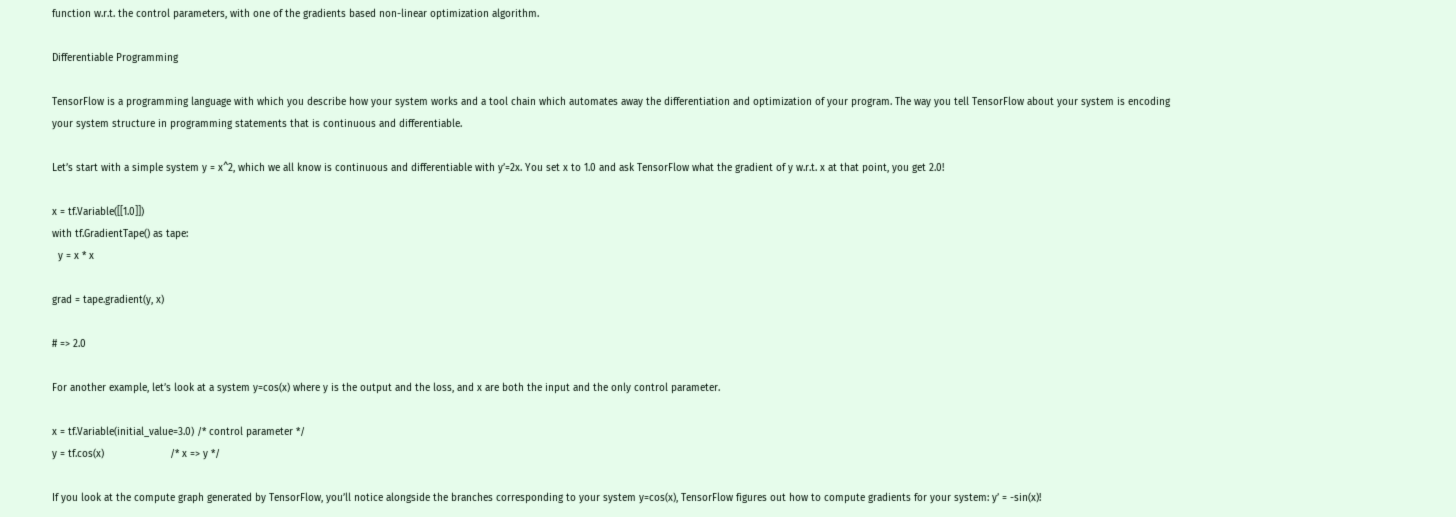function w.r.t. the control parameters, with one of the gradients based non-linear optimization algorithm.

Differentiable Programming

TensorFlow is a programming language with which you describe how your system works and a tool chain which automates away the differentiation and optimization of your program. The way you tell TensorFlow about your system is encoding your system structure in programming statements that is continuous and differentiable.

Let’s start with a simple system y = x^2, which we all know is continuous and differentiable with y’=2x. You set x to 1.0 and ask TensorFlow what the gradient of y w.r.t. x at that point, you get 2.0!

x = tf.Variable([[1.0]])
with tf.GradientTape() as tape:
  y = x * x

grad = tape.gradient(y, x)

# => 2.0

For another example, let’s look at a system y=cos(x) where y is the output and the loss, and x are both the input and the only control parameter.

x = tf.Variable(initial_value=3.0) /* control parameter */
y = tf.cos(x)                      /* x => y */

If you look at the compute graph generated by TensorFlow, you’ll notice alongside the branches corresponding to your system y=cos(x), TensorFlow figures out how to compute gradients for your system: y’ = -sin(x)!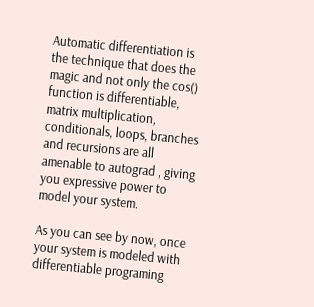Automatic differentiation is the technique that does the magic and not only the cos() function is differentiable, matrix multiplication, conditionals, loops, branches and recursions are all amenable to autograd , giving you expressive power to model your system.

As you can see by now, once your system is modeled with differentiable programing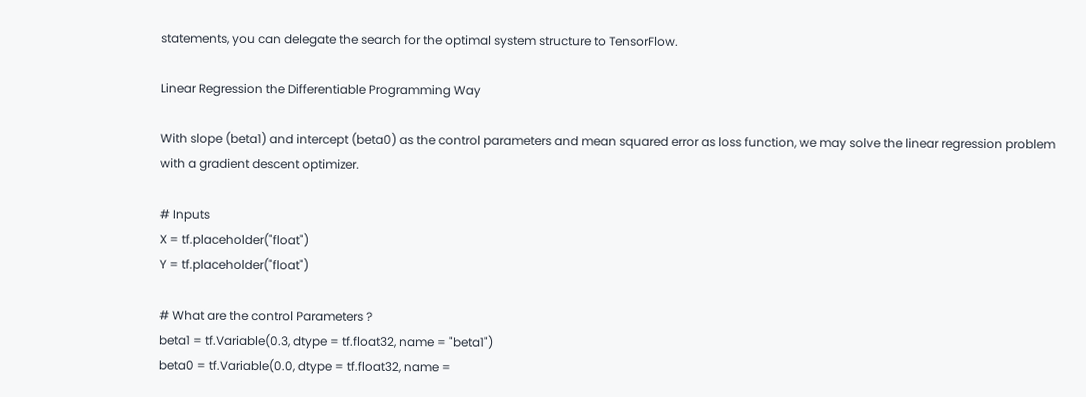statements, you can delegate the search for the optimal system structure to TensorFlow.

Linear Regression the Differentiable Programming Way

With slope (beta1) and intercept (beta0) as the control parameters and mean squared error as loss function, we may solve the linear regression problem with a gradient descent optimizer.

# Inputs
X = tf.placeholder("float")
Y = tf.placeholder("float")

# What are the control Parameters ?
beta1 = tf.Variable(0.3, dtype = tf.float32, name = "beta1")
beta0 = tf.Variable(0.0, dtype = tf.float32, name =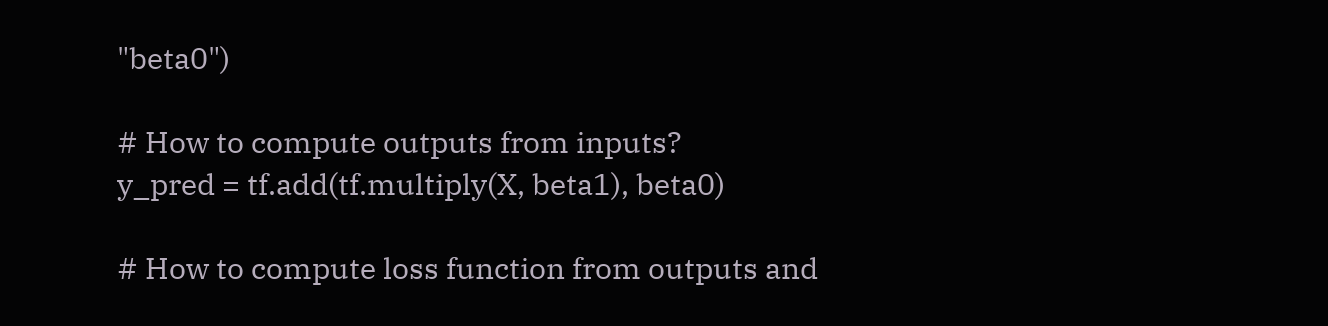"beta0")

# How to compute outputs from inputs?
y_pred = tf.add(tf.multiply(X, beta1), beta0)

# How to compute loss function from outputs and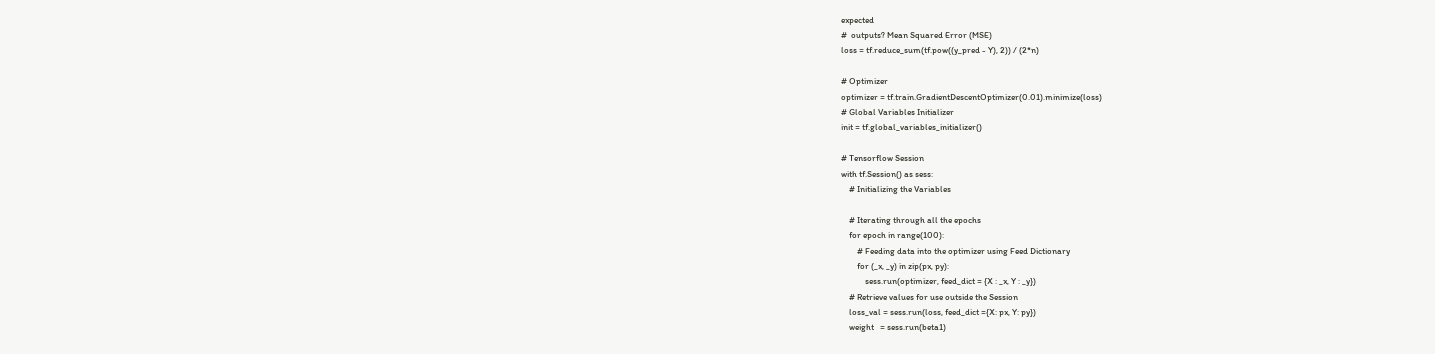expected
#  outputs? Mean Squared Error (MSE)
loss = tf.reduce_sum(tf.pow((y_pred - Y), 2)) / (2*n)

# Optimizer
optimizer = tf.train.GradientDescentOptimizer(0.01).minimize(loss)
# Global Variables Initializer
init = tf.global_variables_initializer()

# Tensorflow Session
with tf.Session() as sess:
    # Initializing the Variables

    # Iterating through all the epochs
    for epoch in range(100):
        # Feeding data into the optimizer using Feed Dictionary
        for (_x, _y) in zip(px, py):
            sess.run(optimizer, feed_dict = {X : _x, Y : _y})
    # Retrieve values for use outside the Session
    loss_val = sess.run(loss, feed_dict ={X: px, Y: py})
    weight   = sess.run(beta1)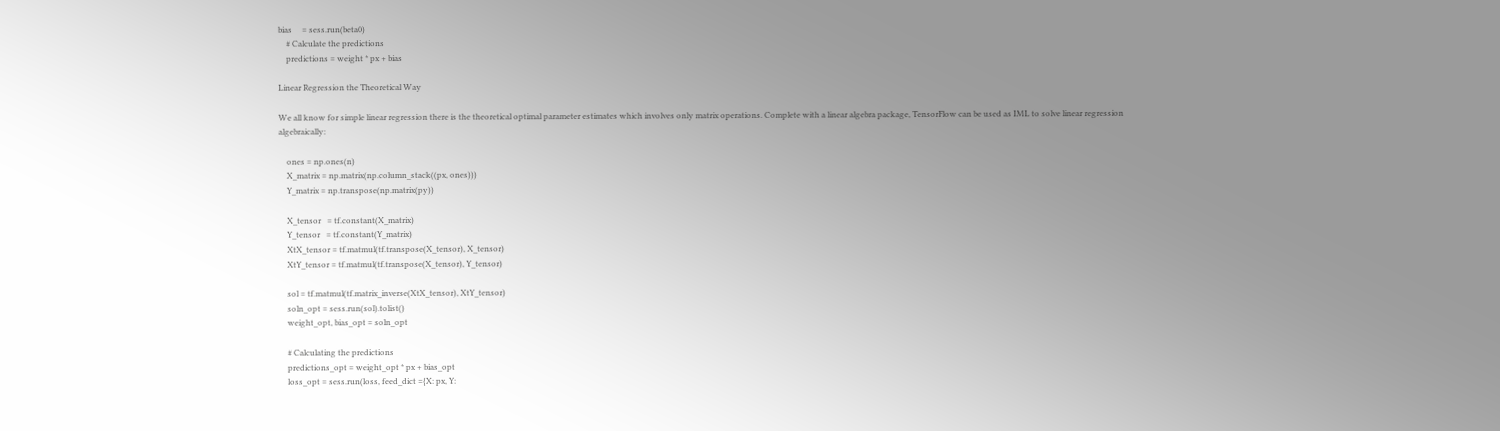bias     = sess.run(beta0)
    # Calculate the predictions
    predictions = weight * px + bias

Linear Regression the Theoretical Way

We all know for simple linear regression there is the theoretical optimal parameter estimates which involves only matrix operations. Complete with a linear algebra package, TensorFlow can be used as IML to solve linear regression algebraically:

    ones = np.ones(n)
    X_matrix = np.matrix(np.column_stack((px, ones)))
    Y_matrix = np.transpose(np.matrix(py))

    X_tensor   = tf.constant(X_matrix)
    Y_tensor   = tf.constant(Y_matrix)
    XtX_tensor = tf.matmul(tf.transpose(X_tensor), X_tensor)
    XtY_tensor = tf.matmul(tf.transpose(X_tensor), Y_tensor)

    sol = tf.matmul(tf.matrix_inverse(XtX_tensor), XtY_tensor)
    soln_opt = sess.run(sol).tolist()
    weight_opt, bias_opt = soln_opt

    # Calculating the predictions
    predictions_opt = weight_opt * px + bias_opt
    loss_opt = sess.run(loss, feed_dict ={X: px, Y: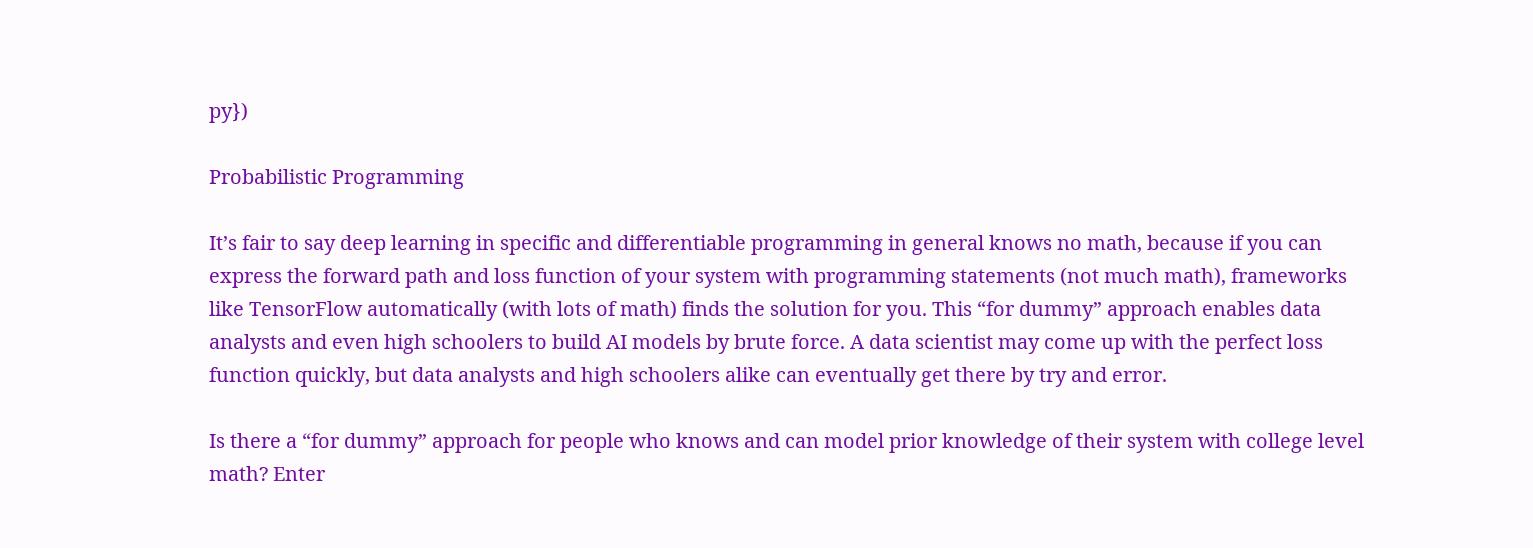py})

Probabilistic Programming

It’s fair to say deep learning in specific and differentiable programming in general knows no math, because if you can express the forward path and loss function of your system with programming statements (not much math), frameworks like TensorFlow automatically (with lots of math) finds the solution for you. This “for dummy” approach enables data analysts and even high schoolers to build AI models by brute force. A data scientist may come up with the perfect loss function quickly, but data analysts and high schoolers alike can eventually get there by try and error.

Is there a “for dummy” approach for people who knows and can model prior knowledge of their system with college level math? Enter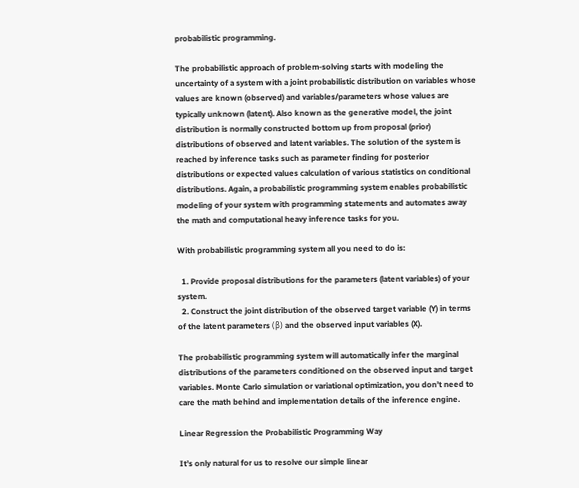probabilistic programming.

The probabilistic approach of problem-solving starts with modeling the uncertainty of a system with a joint probabilistic distribution on variables whose values are known (observed) and variables/parameters whose values are typically unknown (latent). Also known as the generative model, the joint distribution is normally constructed bottom up from proposal (prior) distributions of observed and latent variables. The solution of the system is reached by inference tasks such as parameter finding for posterior distributions or expected values calculation of various statistics on conditional distributions. Again, a probabilistic programming system enables probabilistic modeling of your system with programming statements and automates away the math and computational heavy inference tasks for you.

With probabilistic programming system all you need to do is:

  1. Provide proposal distributions for the parameters (latent variables) of your system.
  2. Construct the joint distribution of the observed target variable (Y) in terms of the latent parameters (β) and the observed input variables (X).

The probabilistic programming system will automatically infer the marginal distributions of the parameters conditioned on the observed input and target variables. Monte Carlo simulation or variational optimization, you don’t need to care the math behind and implementation details of the inference engine.

Linear Regression the Probabilistic Programming Way

It’s only natural for us to resolve our simple linear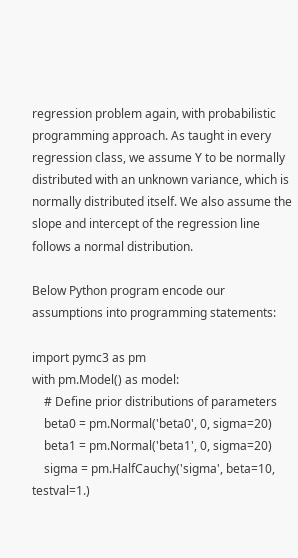regression problem again, with probabilistic programming approach. As taught in every regression class, we assume Y to be normally distributed with an unknown variance, which is normally distributed itself. We also assume the slope and intercept of the regression line follows a normal distribution.

Below Python program encode our assumptions into programming statements:

import pymc3 as pm
with pm.Model() as model:
    # Define prior distributions of parameters
    beta0 = pm.Normal('beta0', 0, sigma=20)
    beta1 = pm.Normal('beta1', 0, sigma=20)
    sigma = pm.HalfCauchy('sigma', beta=10, testval=1.)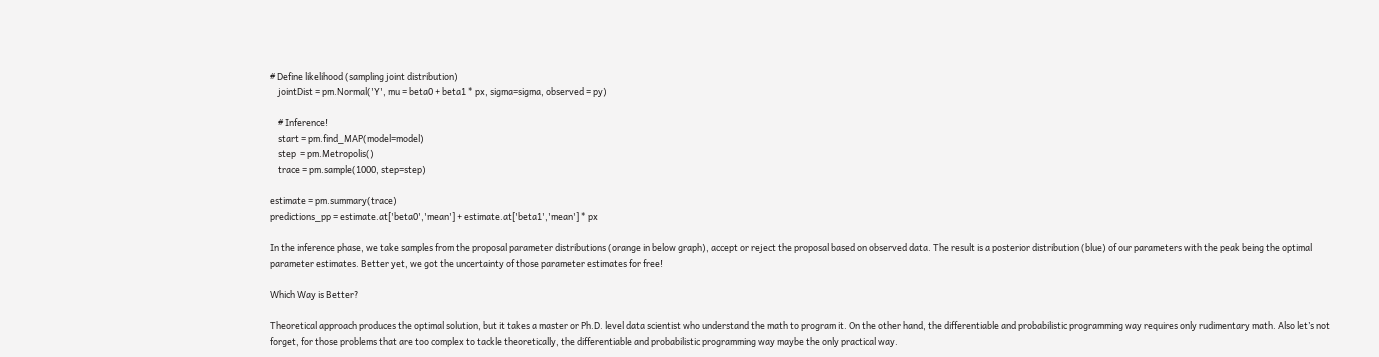# Define likelihood (sampling joint distribution)
    jointDist = pm.Normal('Y', mu = beta0 + beta1 * px, sigma=sigma, observed = py)

    # Inference!
    start = pm.find_MAP(model=model)
    step  = pm.Metropolis()
    trace = pm.sample(1000, step=step)

estimate = pm.summary(trace)
predictions_pp = estimate.at['beta0','mean'] + estimate.at['beta1','mean'] * px

In the inference phase, we take samples from the proposal parameter distributions (orange in below graph), accept or reject the proposal based on observed data. The result is a posterior distribution (blue) of our parameters with the peak being the optimal parameter estimates. Better yet, we got the uncertainty of those parameter estimates for free!

Which Way is Better?

Theoretical approach produces the optimal solution, but it takes a master or Ph.D. level data scientist who understand the math to program it. On the other hand, the differentiable and probabilistic programming way requires only rudimentary math. Also let’s not forget, for those problems that are too complex to tackle theoretically, the differentiable and probabilistic programming way maybe the only practical way.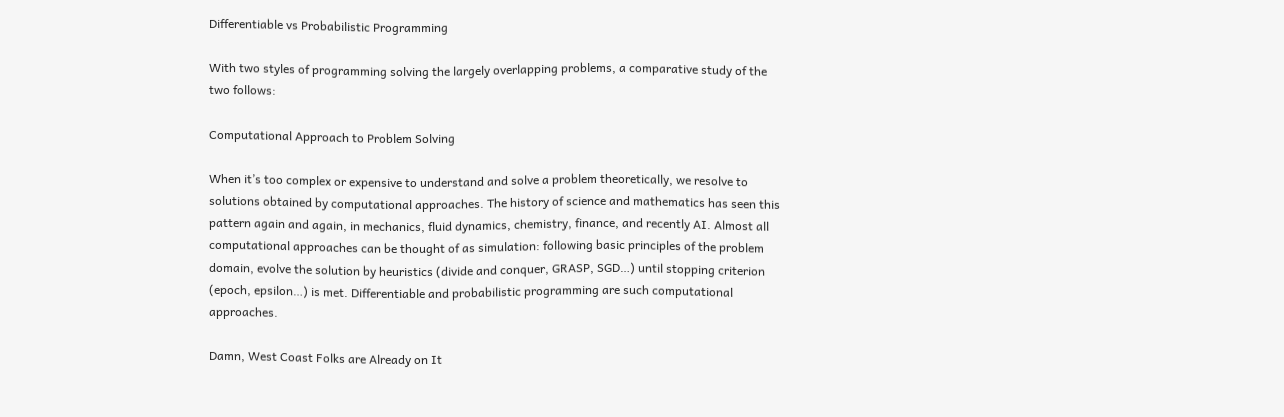Differentiable vs Probabilistic Programming

With two styles of programming solving the largely overlapping problems, a comparative study of the two follows:

Computational Approach to Problem Solving

When it’s too complex or expensive to understand and solve a problem theoretically, we resolve to solutions obtained by computational approaches. The history of science and mathematics has seen this pattern again and again, in mechanics, fluid dynamics, chemistry, finance, and recently AI. Almost all computational approaches can be thought of as simulation: following basic principles of the problem domain, evolve the solution by heuristics (divide and conquer, GRASP, SGD…) until stopping criterion (epoch, epsilon…) is met. Differentiable and probabilistic programming are such computational approaches.

Damn, West Coast Folks are Already on It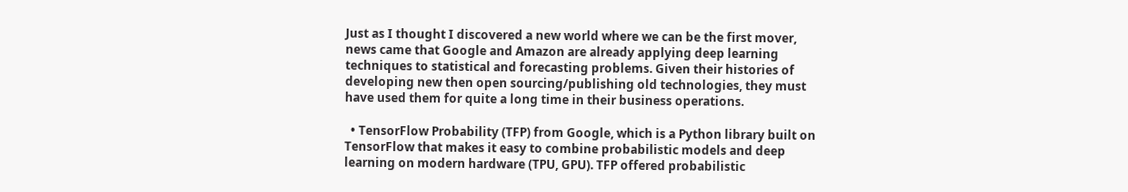Just as I thought I discovered a new world where we can be the first mover, news came that Google and Amazon are already applying deep learning techniques to statistical and forecasting problems. Given their histories of developing new then open sourcing/publishing old technologies, they must have used them for quite a long time in their business operations.

  • TensorFlow Probability (TFP) from Google, which is a Python library built on TensorFlow that makes it easy to combine probabilistic models and deep learning on modern hardware (TPU, GPU). TFP offered probabilistic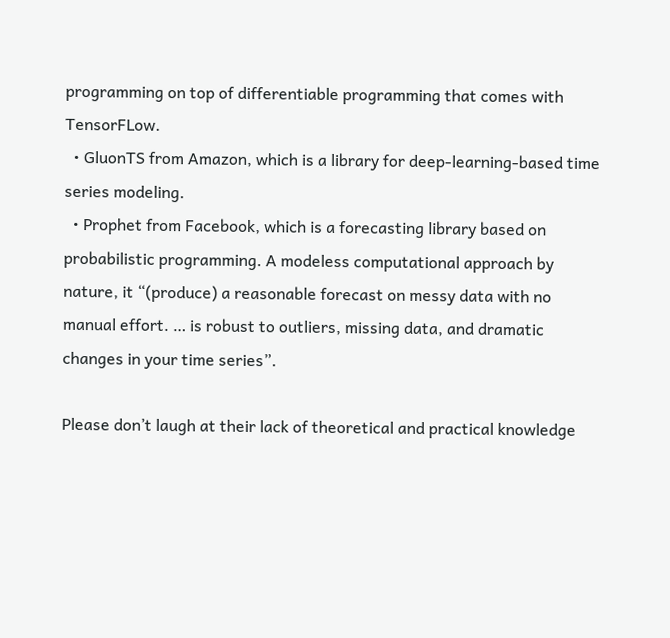programming on top of differentiable programming that comes with TensorFLow.
  • GluonTS from Amazon, which is a library for deep-learning-based time series modeling.
  • Prophet from Facebook, which is a forecasting library based on probabilistic programming. A modeless computational approach by nature, it “(produce) a reasonable forecast on messy data with no manual effort. … is robust to outliers, missing data, and dramatic changes in your time series”.

Please don’t laugh at their lack of theoretical and practical knowledge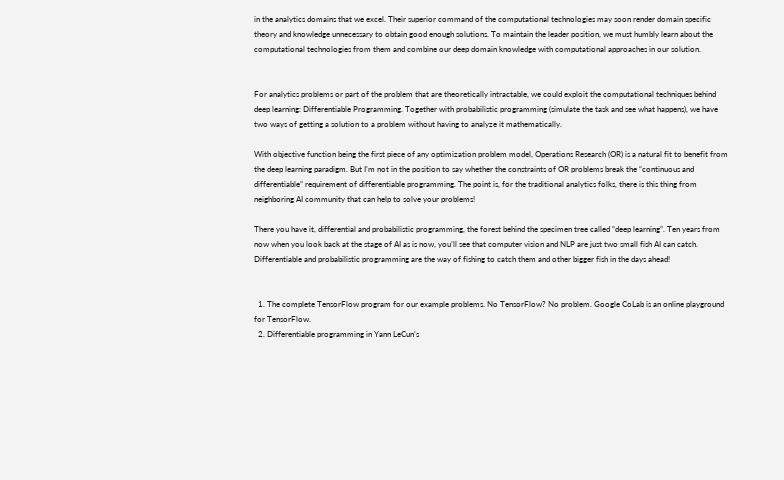in the analytics domains that we excel. Their superior command of the computational technologies may soon render domain specific theory and knowledge unnecessary to obtain good enough solutions. To maintain the leader position, we must humbly learn about the computational technologies from them and combine our deep domain knowledge with computational approaches in our solution.


For analytics problems or part of the problem that are theoretically intractable, we could exploit the computational techniques behind deep learning: Differentiable Programming. Together with probabilistic programming (simulate the task and see what happens), we have two ways of getting a solution to a problem without having to analyze it mathematically.

With objective function being the first piece of any optimization problem model, Operations Research (OR) is a natural fit to benefit from the deep learning paradigm. But I’m not in the position to say whether the constraints of OR problems break the “continuous and differentiable” requirement of differentiable programming. The point is, for the traditional analytics folks, there is this thing from neighboring AI community that can help to solve your problems!

There you have it, differential and probabilistic programming, the forest behind the specimen tree called “deep learning”. Ten years from now when you look back at the stage of AI as is now, you’ll see that computer vision and NLP are just two small fish AI can catch. Differentiable and probabilistic programming are the way of fishing to catch them and other bigger fish in the days ahead!


  1. The complete TensorFlow program for our example problems. No TensorFlow? No problem. Google CoLab is an online playground for TensorFlow.
  2. Differentiable programming in Yann LeCun’s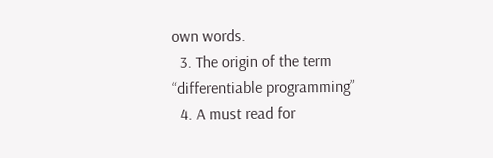own words.
  3. The origin of the term “differentiable programming”
  4. A must read for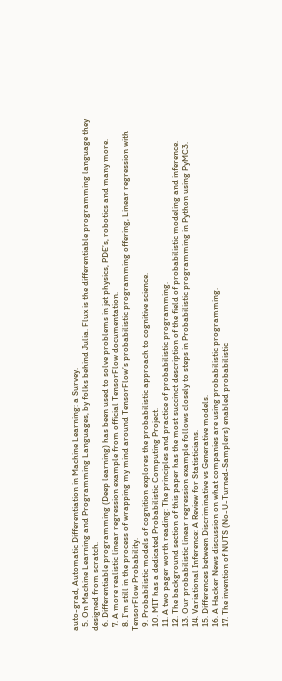auto-grad, Automatic Differentiation in Machine Learning: a Survey.
  5. On Machine Learning and Programming Languages, by folks behind Julia. Flux is the differentiable programming language they designed from scratch.
  6. Differentiable programming (Deep learning) has been used to solve problems in jet physics, PDE’s, robotics and many more.
  7. A more realistic linear regression example from official TensorFlow documentation.
  8. I’m still in the process of wrapping my mind around TensorFlow’s probabilistic programming offering, Linear regression with TensorFlow Probability.
  9. Probabilistic models of cognition explores the probabilistic approach to cognitive science.
  10. MIT has a dedicated Probabilistic Computing Project.
  11. A two pager worth reading: The principles and practice of probabilistic programming.
  12. The background section of this paper has the most succinct description of the field of probabilistic modeling and inference.
  13. Our probabilistic linear regression example follows closely to steps in Probabilistic programming in Python using PyMC3.
  14. Variational Inference: A Review for Statisticians.
  15. Differences between Discriminative vs Generative models.
  16. A Hacker News discussion on what companies are using probabilistic programming.
  17. The invention of NUTS (No-U-Turned-Samplers) enabled probabilistic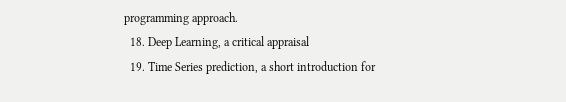programming approach.
  18. Deep Learning, a critical appraisal
  19. Time Series prediction, a short introduction for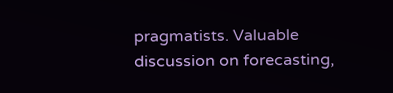pragmatists. Valuable discussion on forecasting,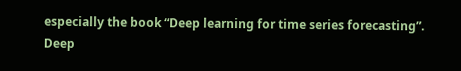especially the book “Deep learning for time series forecasting”.
Deep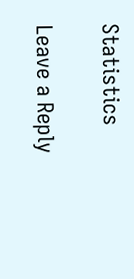Statistics

Leave a Reply